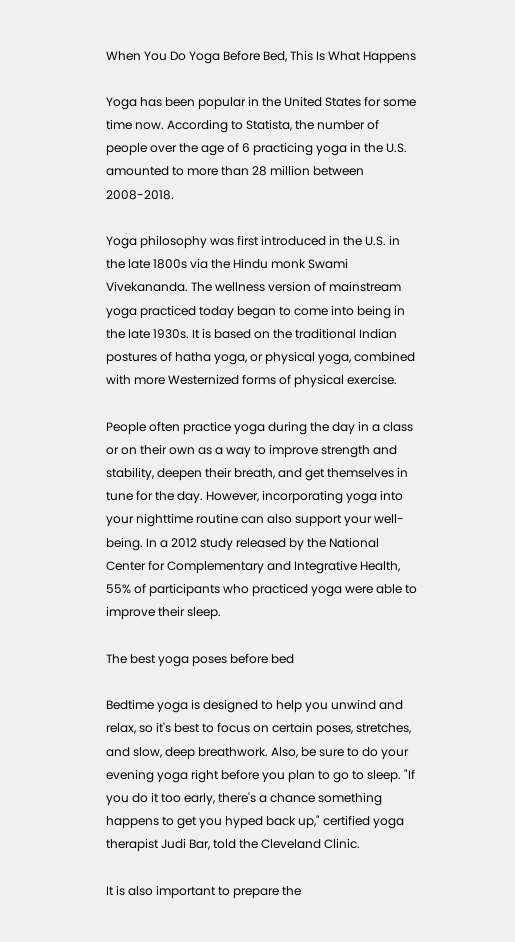When You Do Yoga Before Bed, This Is What Happens

Yoga has been popular in the United States for some time now. According to Statista, the number of people over the age of 6 practicing yoga in the U.S. amounted to more than 28 million between 2008-2018.

Yoga philosophy was first introduced in the U.S. in the late 1800s via the Hindu monk Swami Vivekananda. The wellness version of mainstream yoga practiced today began to come into being in the late 1930s. It is based on the traditional Indian postures of hatha yoga, or physical yoga, combined with more Westernized forms of physical exercise.

People often practice yoga during the day in a class or on their own as a way to improve strength and stability, deepen their breath, and get themselves in tune for the day. However, incorporating yoga into your nighttime routine can also support your well-being. In a 2012 study released by the National Center for Complementary and Integrative Health, 55% of participants who practiced yoga were able to improve their sleep.

The best yoga poses before bed

Bedtime yoga is designed to help you unwind and relax, so it's best to focus on certain poses, stretches, and slow, deep breathwork. Also, be sure to do your evening yoga right before you plan to go to sleep. "If you do it too early, there's a chance something happens to get you hyped back up," certified yoga therapist Judi Bar, told the Cleveland Clinic.

It is also important to prepare the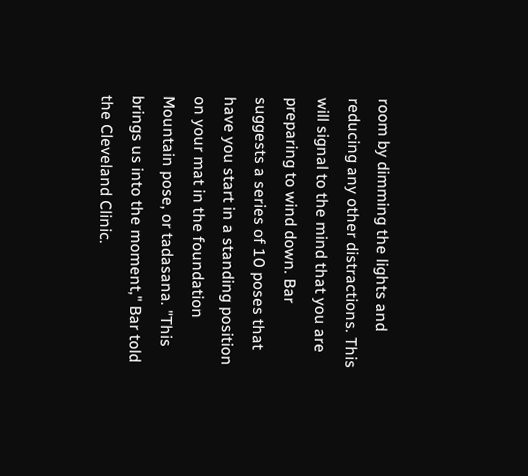room by dimming the lights and reducing any other distractions. This will signal to the mind that you are preparing to wind down. Bar suggests a series of 10 poses that have you start in a standing position on your mat in the foundation Mountain pose, or tadasana. "This brings us into the moment," Bar told the Cleveland Clinic.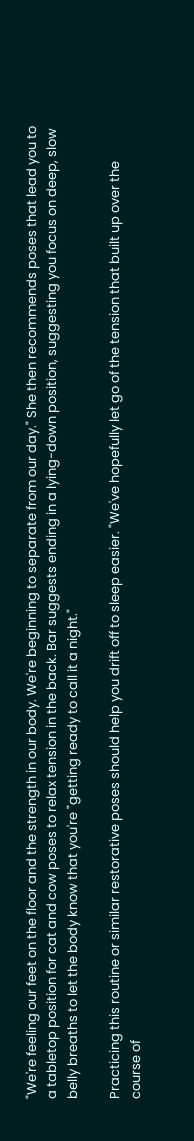"We're feeling our feet on the floor and the strength in our body. We're beginning to separate from our day." She then recommends poses that lead you to a tabletop position for cat and cow poses to relax tension in the back. Bar suggests ending in a lying-down position, suggesting you focus on deep, slow belly breaths to let the body know that you're "getting ready to call it a night."

Practicing this routine or similar restorative poses should help you drift off to sleep easier. "We've hopefully let go of the tension that built up over the course of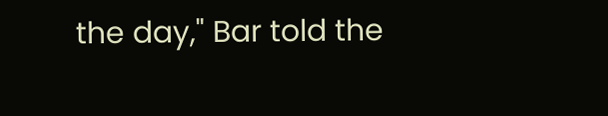the day," Bar told the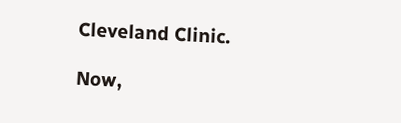Cleveland Clinic.

Now,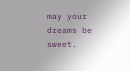may your dreams be sweet.